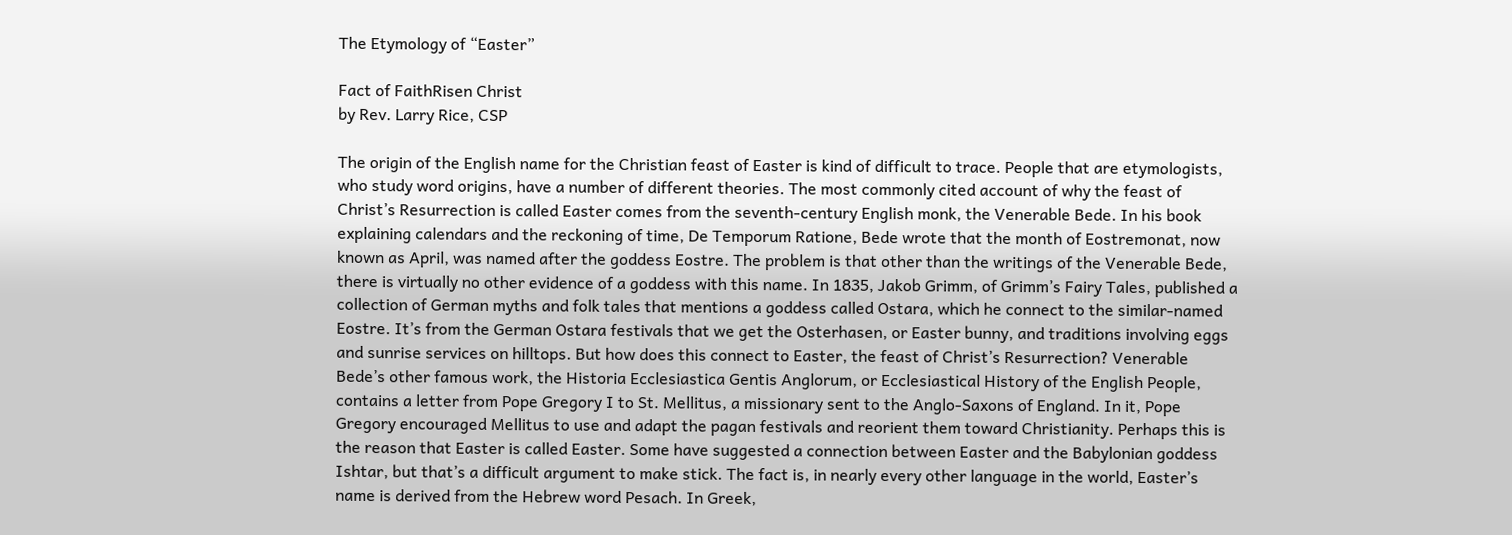The Etymology of “Easter”

Fact of FaithRisen Christ
by Rev. Larry Rice, CSP

The origin of the English name for the Christian feast of Easter is kind of difficult to trace. People that are etymologists, who study word origins, have a number of different theories. The most commonly cited account of why the feast of Christ’s Resurrection is called Easter comes from the seventh-century English monk, the Venerable Bede. In his book explaining calendars and the reckoning of time, De Temporum Ratione, Bede wrote that the month of Eostremonat, now known as April, was named after the goddess Eostre. The problem is that other than the writings of the Venerable Bede, there is virtually no other evidence of a goddess with this name. In 1835, Jakob Grimm, of Grimm’s Fairy Tales, published a collection of German myths and folk tales that mentions a goddess called Ostara, which he connect to the similar-named Eostre. It’s from the German Ostara festivals that we get the Osterhasen, or Easter bunny, and traditions involving eggs and sunrise services on hilltops. But how does this connect to Easter, the feast of Christ’s Resurrection? Venerable Bede’s other famous work, the Historia Ecclesiastica Gentis Anglorum, or Ecclesiastical History of the English People, contains a letter from Pope Gregory I to St. Mellitus, a missionary sent to the Anglo-Saxons of England. In it, Pope Gregory encouraged Mellitus to use and adapt the pagan festivals and reorient them toward Christianity. Perhaps this is the reason that Easter is called Easter. Some have suggested a connection between Easter and the Babylonian goddess Ishtar, but that’s a difficult argument to make stick. The fact is, in nearly every other language in the world, Easter’s name is derived from the Hebrew word Pesach. In Greek,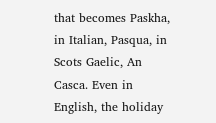that becomes Paskha, in Italian, Pasqua, in Scots Gaelic, An Casca. Even in English, the holiday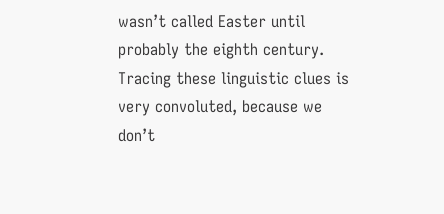wasn’t called Easter until probably the eighth century. Tracing these linguistic clues is very convoluted, because we don’t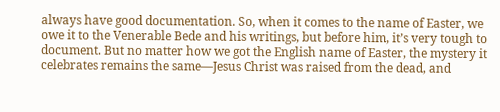always have good documentation. So, when it comes to the name of Easter, we owe it to the Venerable Bede and his writings, but before him, it’s very tough to document. But no matter how we got the English name of Easter, the mystery it celebrates remains the same—Jesus Christ was raised from the dead, and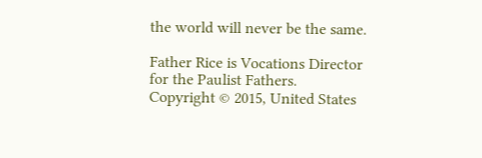the world will never be the same.

Father Rice is Vocations Director for the Paulist Fathers.
Copyright © 2015, United States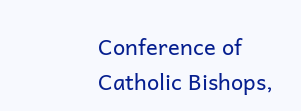Conference of Catholic Bishops,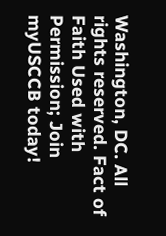Washington, DC. All rights reserved. Fact of Faith Used with Permission; Join myUSCCB today!